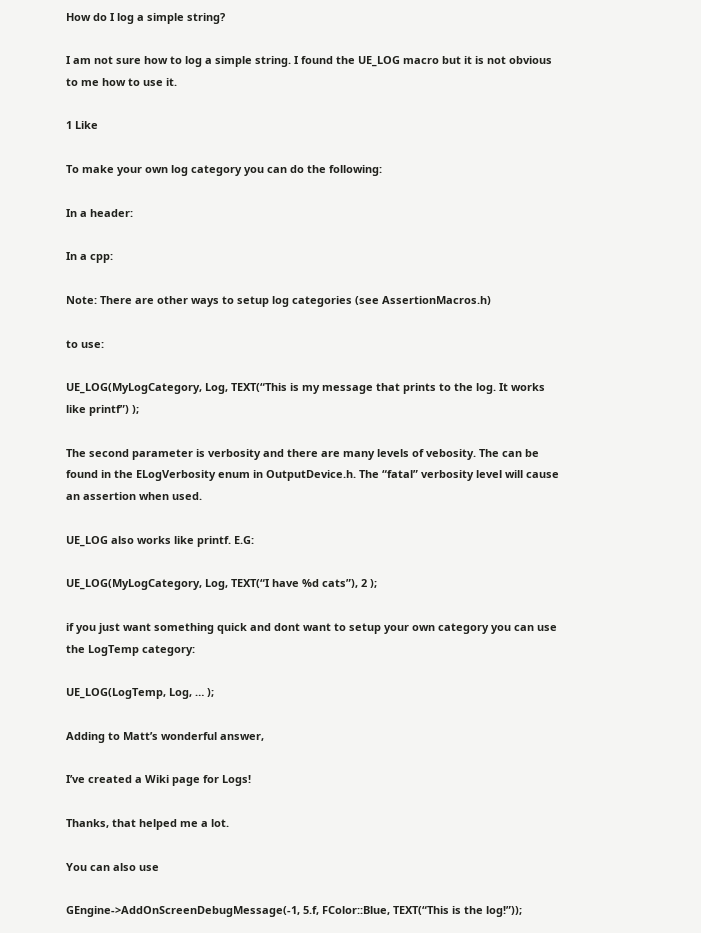How do I log a simple string?

I am not sure how to log a simple string. I found the UE_LOG macro but it is not obvious to me how to use it.

1 Like

To make your own log category you can do the following:

In a header:

In a cpp:

Note: There are other ways to setup log categories (see AssertionMacros.h)

to use:

UE_LOG(MyLogCategory, Log, TEXT(“This is my message that prints to the log. It works like printf”) );

The second parameter is verbosity and there are many levels of vebosity. The can be found in the ELogVerbosity enum in OutputDevice.h. The “fatal” verbosity level will cause an assertion when used.

UE_LOG also works like printf. E.G:

UE_LOG(MyLogCategory, Log, TEXT(“I have %d cats”), 2 );

if you just want something quick and dont want to setup your own category you can use the LogTemp category:

UE_LOG(LogTemp, Log, … );

Adding to Matt’s wonderful answer,

I’ve created a Wiki page for Logs!

Thanks, that helped me a lot.

You can also use

GEngine->AddOnScreenDebugMessage(-1, 5.f, FColor::Blue, TEXT(“This is the log!”));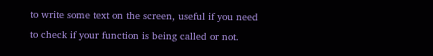to write some text on the screen, useful if you need to check if your function is being called or not.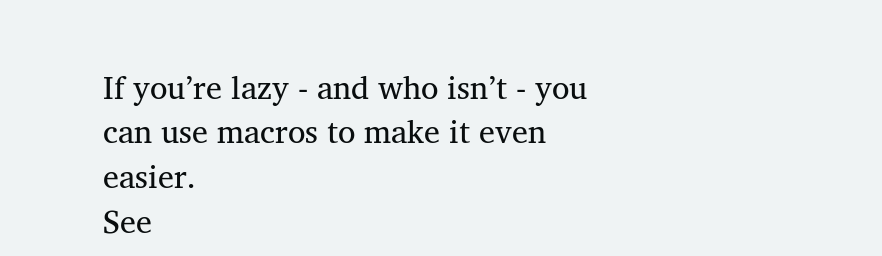If you’re lazy - and who isn’t - you can use macros to make it even easier.
See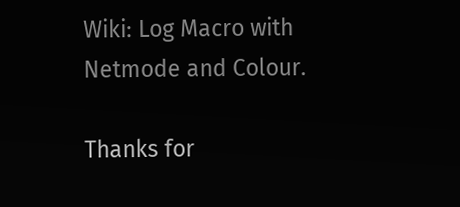Wiki: Log Macro with Netmode and Colour.

Thanks for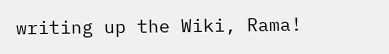writing up the Wiki, Rama!